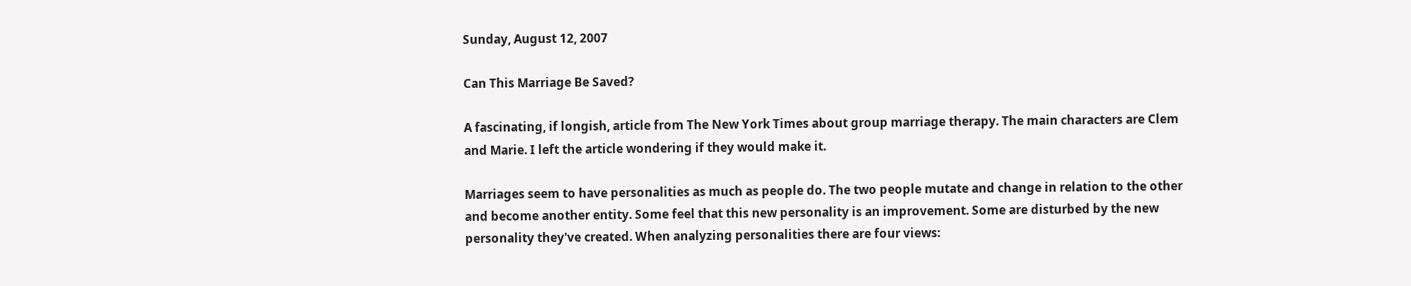Sunday, August 12, 2007

Can This Marriage Be Saved?

A fascinating, if longish, article from The New York Times about group marriage therapy. The main characters are Clem and Marie. I left the article wondering if they would make it.

Marriages seem to have personalities as much as people do. The two people mutate and change in relation to the other and become another entity. Some feel that this new personality is an improvement. Some are disturbed by the new personality they've created. When analyzing personalities there are four views: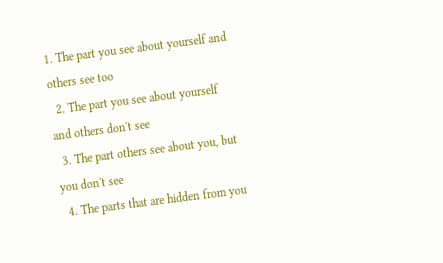1. The part you see about yourself and others see too
  2. The part you see about yourself and others don't see
  3. The part others see about you, but you don't see
  4. The parts that are hidden from you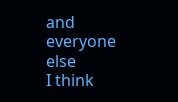and everyone else
I think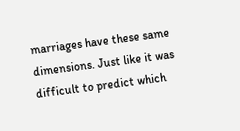marriages have these same dimensions. Just like it was difficult to predict which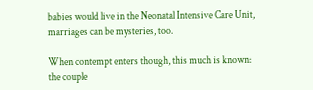babies would live in the Neonatal Intensive Care Unit, marriages can be mysteries, too.

When contempt enters though, this much is known: the couple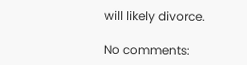will likely divorce.

No comments: